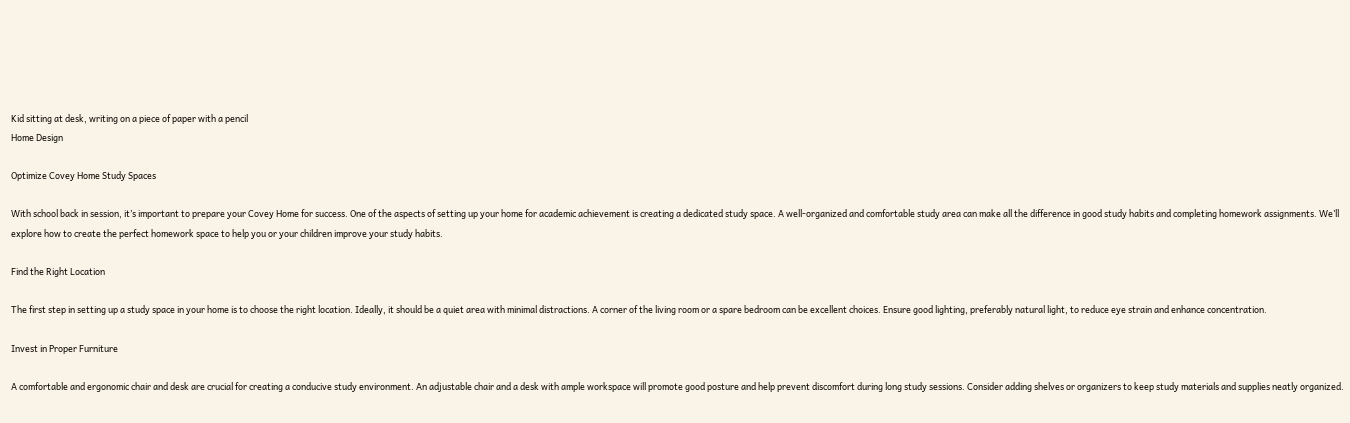Kid sitting at desk, writing on a piece of paper with a pencil
Home Design

Optimize Covey Home Study Spaces

With school back in session, it’s important to prepare your Covey Home for success. One of the aspects of setting up your home for academic achievement is creating a dedicated study space. A well-organized and comfortable study area can make all the difference in good study habits and completing homework assignments. We’ll explore how to create the perfect homework space to help you or your children improve your study habits.

Find the Right Location

The first step in setting up a study space in your home is to choose the right location. Ideally, it should be a quiet area with minimal distractions. A corner of the living room or a spare bedroom can be excellent choices. Ensure good lighting, preferably natural light, to reduce eye strain and enhance concentration.

Invest in Proper Furniture

A comfortable and ergonomic chair and desk are crucial for creating a conducive study environment. An adjustable chair and a desk with ample workspace will promote good posture and help prevent discomfort during long study sessions. Consider adding shelves or organizers to keep study materials and supplies neatly organized.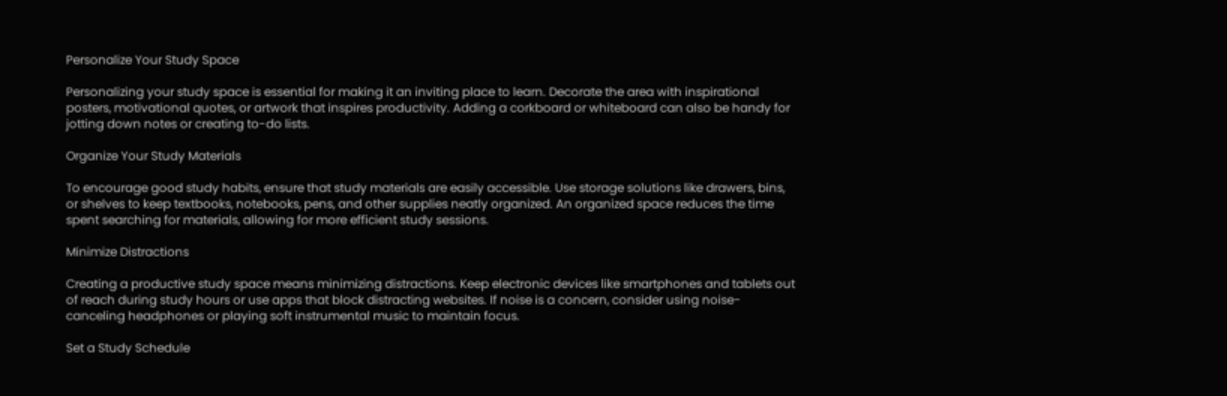Personalize Your Study Space

Personalizing your study space is essential for making it an inviting place to learn. Decorate the area with inspirational posters, motivational quotes, or artwork that inspires productivity. Adding a corkboard or whiteboard can also be handy for jotting down notes or creating to-do lists.

Organize Your Study Materials

To encourage good study habits, ensure that study materials are easily accessible. Use storage solutions like drawers, bins, or shelves to keep textbooks, notebooks, pens, and other supplies neatly organized. An organized space reduces the time spent searching for materials, allowing for more efficient study sessions.

Minimize Distractions

Creating a productive study space means minimizing distractions. Keep electronic devices like smartphones and tablets out of reach during study hours or use apps that block distracting websites. If noise is a concern, consider using noise-canceling headphones or playing soft instrumental music to maintain focus.

Set a Study Schedule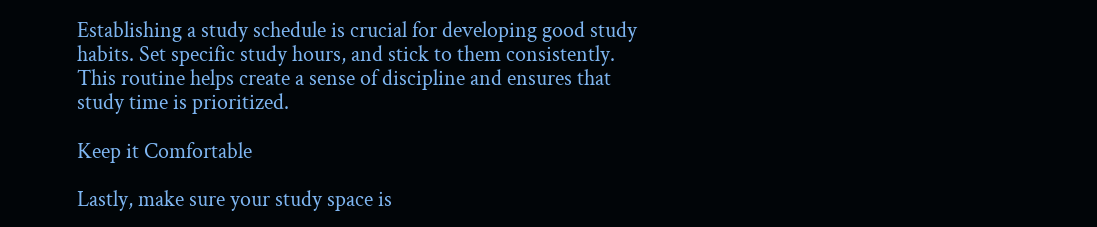Establishing a study schedule is crucial for developing good study habits. Set specific study hours, and stick to them consistently. This routine helps create a sense of discipline and ensures that study time is prioritized.

Keep it Comfortable

Lastly, make sure your study space is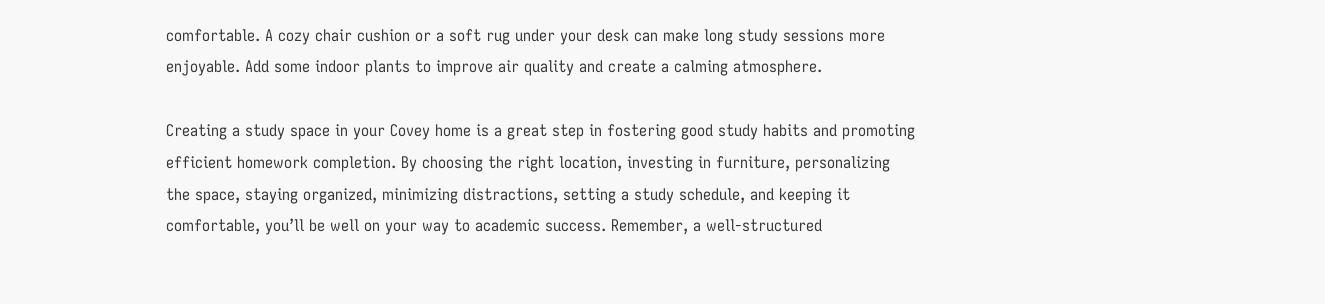comfortable. A cozy chair cushion or a soft rug under your desk can make long study sessions more enjoyable. Add some indoor plants to improve air quality and create a calming atmosphere.

Creating a study space in your Covey home is a great step in fostering good study habits and promoting efficient homework completion. By choosing the right location, investing in furniture, personalizing the space, staying organized, minimizing distractions, setting a study schedule, and keeping it comfortable, you’ll be well on your way to academic success. Remember, a well-structured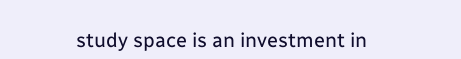study space is an investment in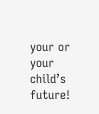your or your child’s future!